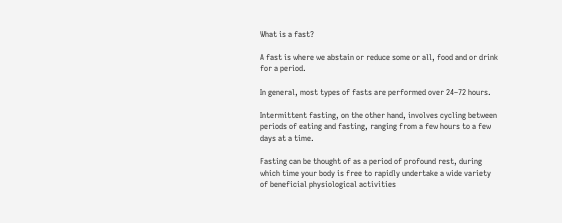What is a fast?

A fast is where we abstain or reduce some or all, food and or drink for a period.

In general, most types of fasts are performed over 24–72 hours.

Intermittent fasting, on the other hand, involves cycling between periods of eating and fasting, ranging from a few hours to a few days at a time.

Fasting can be thought of as a period of profound rest, during which time your body is free to rapidly undertake a wide variety of beneficial physiological activities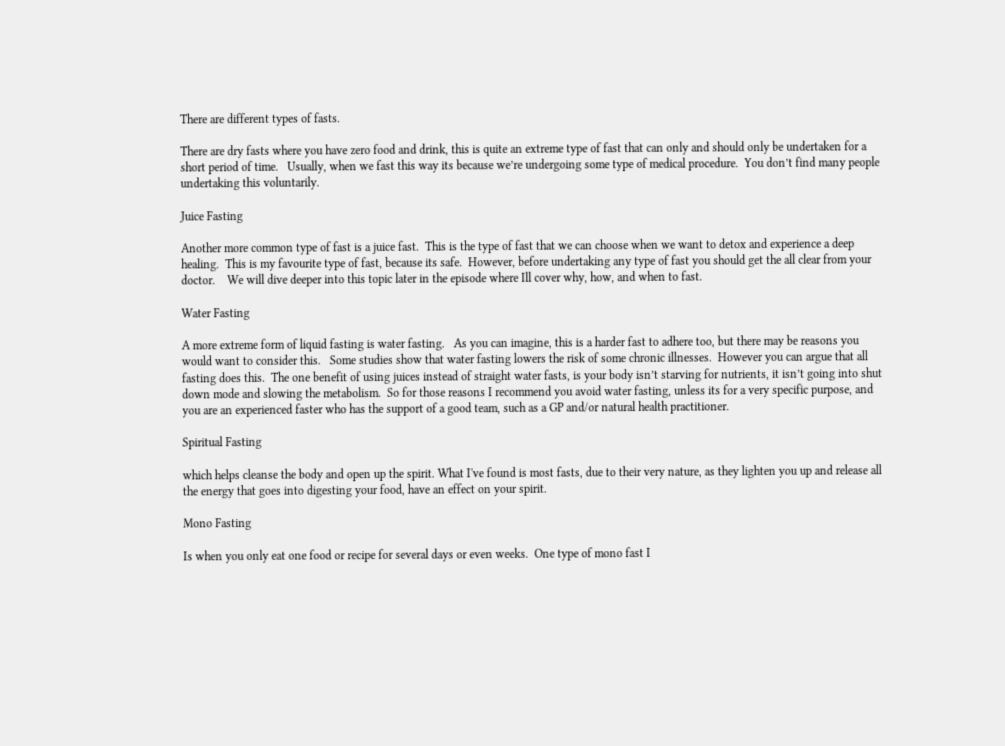There are different types of fasts.

There are dry fasts where you have zero food and drink, this is quite an extreme type of fast that can only and should only be undertaken for a short period of time.   Usually, when we fast this way its because we’re undergoing some type of medical procedure.  You don’t find many people undertaking this voluntarily.

Juice Fasting

Another more common type of fast is a juice fast.  This is the type of fast that we can choose when we want to detox and experience a deep healing.  This is my favourite type of fast, because its safe.  However, before undertaking any type of fast you should get the all clear from your doctor.    We will dive deeper into this topic later in the episode where Ill cover why, how, and when to fast.

Water Fasting

A more extreme form of liquid fasting is water fasting.   As you can imagine, this is a harder fast to adhere too, but there may be reasons you would want to consider this.   Some studies show that water fasting lowers the risk of some chronic illnesses.  However you can argue that all fasting does this.  The one benefit of using juices instead of straight water fasts, is your body isn’t starving for nutrients, it isn’t going into shut down mode and slowing the metabolism.  So for those reasons I recommend you avoid water fasting, unless its for a very specific purpose, and you are an experienced faster who has the support of a good team, such as a GP and/or natural health practitioner.

Spiritual Fasting

which helps cleanse the body and open up the spirit. What I've found is most fasts, due to their very nature, as they lighten you up and release all the energy that goes into digesting your food, have an effect on your spirit.

Mono Fasting

Is when you only eat one food or recipe for several days or even weeks.  One type of mono fast I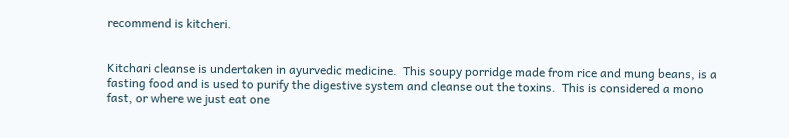recommend is kitcheri.


Kitchari cleanse is undertaken in ayurvedic medicine.  This soupy porridge made from rice and mung beans, is a fasting food and is used to purify the digestive system and cleanse out the toxins.  This is considered a mono fast, or where we just eat one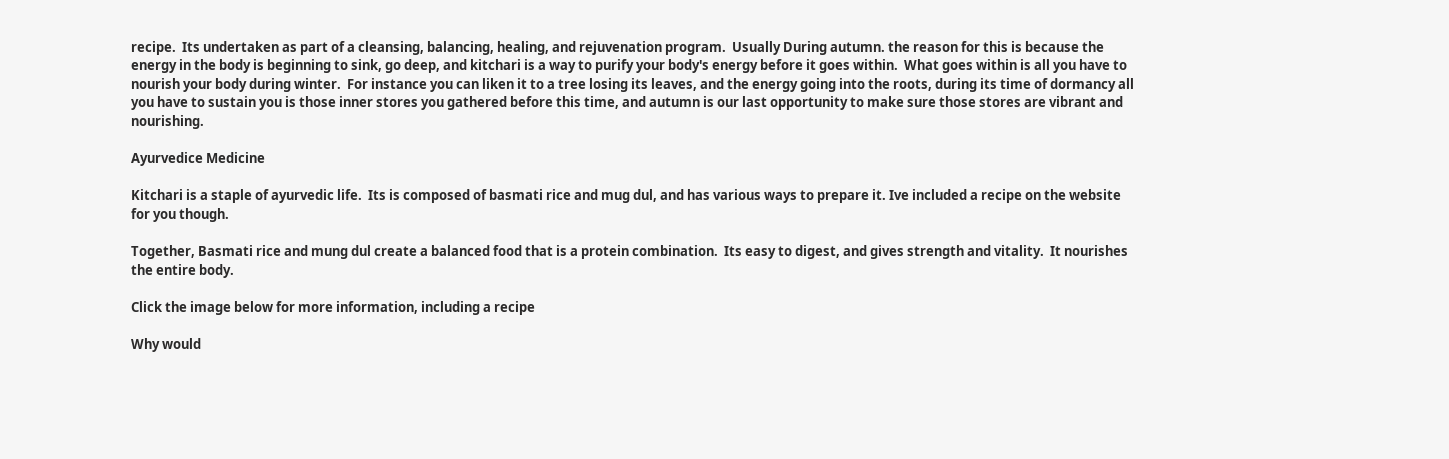recipe.  Its undertaken as part of a cleansing, balancing, healing, and rejuvenation program.  Usually During autumn. the reason for this is because the energy in the body is beginning to sink, go deep, and kitchari is a way to purify your body's energy before it goes within.  What goes within is all you have to nourish your body during winter.  For instance you can liken it to a tree losing its leaves, and the energy going into the roots, during its time of dormancy all you have to sustain you is those inner stores you gathered before this time, and autumn is our last opportunity to make sure those stores are vibrant and nourishing.

Ayurvedice Medicine

Kitchari is a staple of ayurvedic life.  Its is composed of basmati rice and mug dul, and has various ways to prepare it. Ive included a recipe on the website for you though.

Together, Basmati rice and mung dul create a balanced food that is a protein combination.  Its easy to digest, and gives strength and vitality.  It nourishes the entire body.

Click the image below for more information, including a recipe

Why would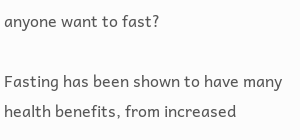anyone want to fast?

Fasting has been shown to have many health benefits, from increased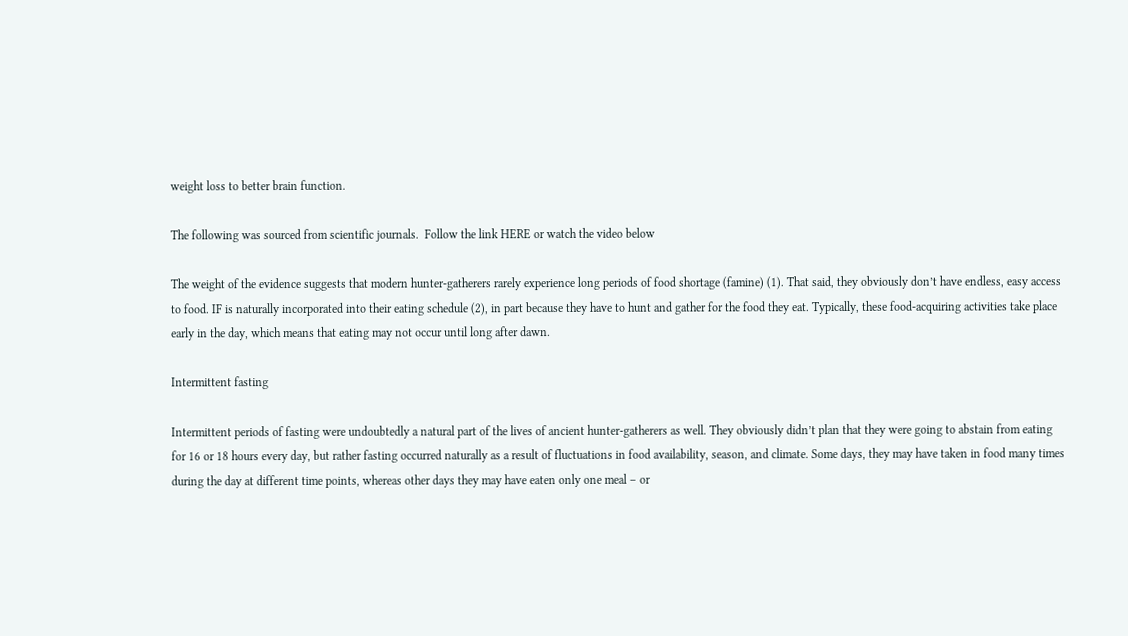weight loss to better brain function.

The following was sourced from scientific journals.  Follow the link HERE or watch the video below

The weight of the evidence suggests that modern hunter-gatherers rarely experience long periods of food shortage (famine) (1). That said, they obviously don’t have endless, easy access to food. IF is naturally incorporated into their eating schedule (2), in part because they have to hunt and gather for the food they eat. Typically, these food-acquiring activities take place early in the day, which means that eating may not occur until long after dawn.

Intermittent fasting

Intermittent periods of fasting were undoubtedly a natural part of the lives of ancient hunter-gatherers as well. They obviously didn’t plan that they were going to abstain from eating for 16 or 18 hours every day, but rather fasting occurred naturally as a result of fluctuations in food availability, season, and climate. Some days, they may have taken in food many times during the day at different time points, whereas other days they may have eaten only one meal – or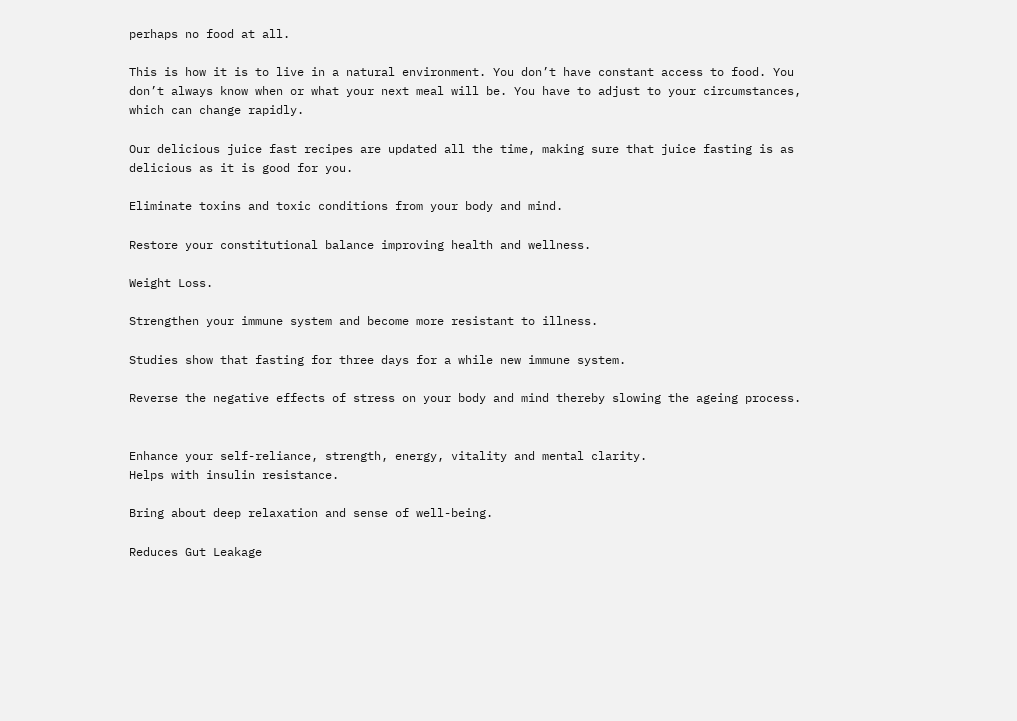perhaps no food at all.

This is how it is to live in a natural environment. You don’t have constant access to food. You don’t always know when or what your next meal will be. You have to adjust to your circumstances, which can change rapidly.

Our delicious juice fast recipes are updated all the time, making sure that juice fasting is as delicious as it is good for you.

Eliminate toxins and toxic conditions from your body and mind.

Restore your constitutional balance improving health and wellness.

Weight Loss.

Strengthen your immune system and become more resistant to illness.

Studies show that fasting for three days for a while new immune system.

Reverse the negative effects of stress on your body and mind thereby slowing the ageing process.


Enhance your self-reliance, strength, energy, vitality and mental clarity.
Helps with insulin resistance.

Bring about deep relaxation and sense of well-being.

Reduces Gut Leakage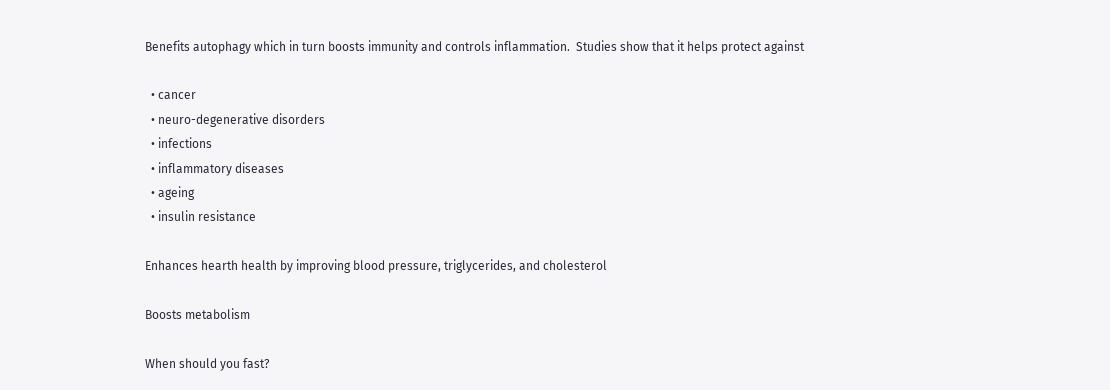Benefits autophagy which in turn boosts immunity and controls inflammation.  Studies show that it helps protect against

  • cancer
  • neuro-degenerative disorders
  • infections
  • inflammatory diseases
  • ageing
  • insulin resistance

Enhances hearth health by improving blood pressure, triglycerides, and cholesterol

Boosts metabolism

When should you fast?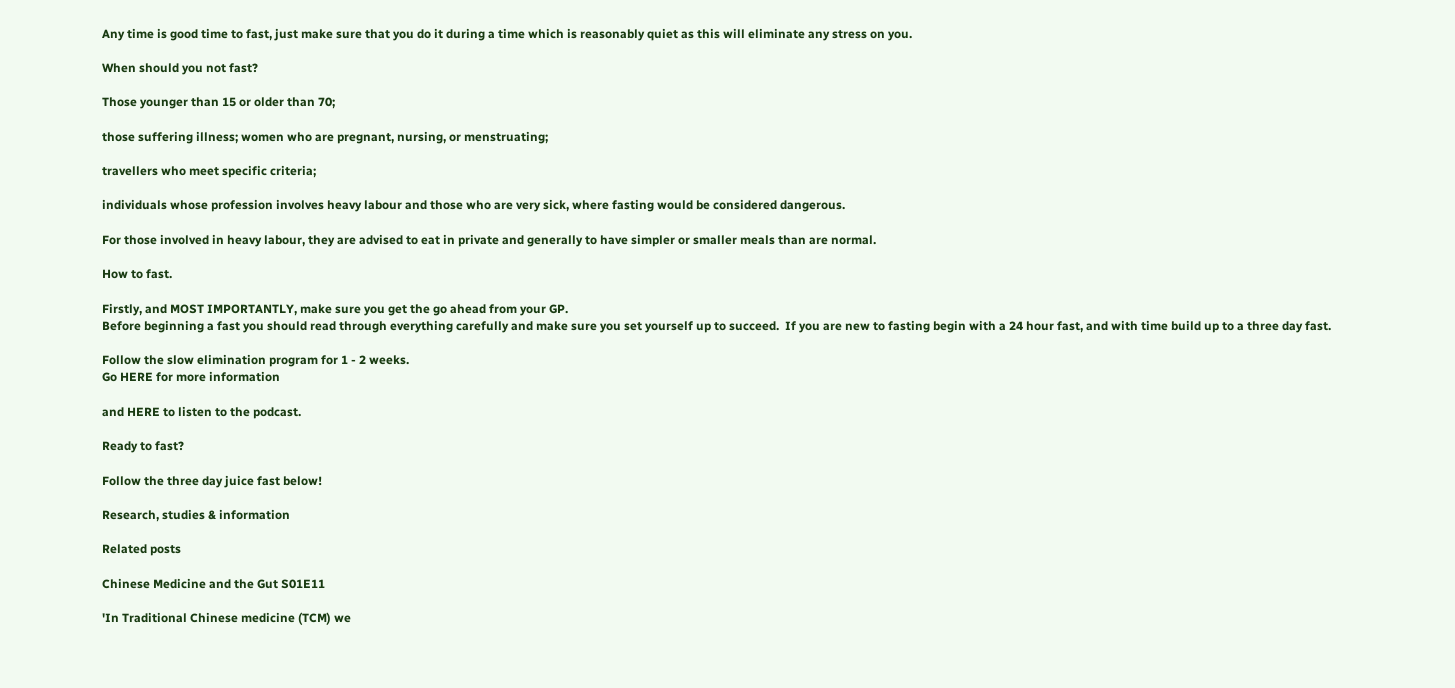Any time is good time to fast, just make sure that you do it during a time which is reasonably quiet as this will eliminate any stress on you.

When should you not fast?

Those younger than 15 or older than 70;

those suffering illness; women who are pregnant, nursing, or menstruating;

travellers who meet specific criteria;

individuals whose profession involves heavy labour and those who are very sick, where fasting would be considered dangerous.

For those involved in heavy labour, they are advised to eat in private and generally to have simpler or smaller meals than are normal.

How to fast.

Firstly, and MOST IMPORTANTLY, make sure you get the go ahead from your GP.
Before beginning a fast you should read through everything carefully and make sure you set yourself up to succeed.  If you are new to fasting begin with a 24 hour fast, and with time build up to a three day fast.

Follow the slow elimination program for 1 - 2 weeks.
Go HERE for more information

and HERE to listen to the podcast.

Ready to fast?

Follow the three day juice fast below!

Research, studies & information

Related posts

Chinese Medicine and the Gut S01E11

'In Traditional Chinese medicine (TCM) we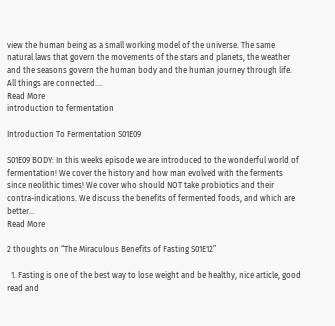view the human being as a small working model of the universe. The same natural laws that govern the movements of the stars and planets, the weather and the seasons govern the human body and the human journey through life. All things are connected....
Read More
introduction to fermentation

Introduction To Fermentation S01E09

S01E09 BODY: In this weeks episode we are introduced to the wonderful world of fermentation! We cover the history and how man evolved with the ferments since neolithic times! We cover who should NOT take probiotics and their contra-indications. We discuss the benefits of fermented foods, and which are better...
Read More

2 thoughts on “The Miraculous Benefits of Fasting S01E12”

  1. Fasting is one of the best way to lose weight and be healthy, nice article, good read and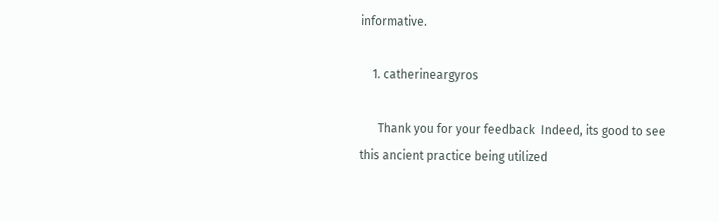informative.

    1. catherineargyros

      Thank you for your feedback  Indeed, its good to see this ancient practice being utilized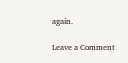again.

Leave a Comment